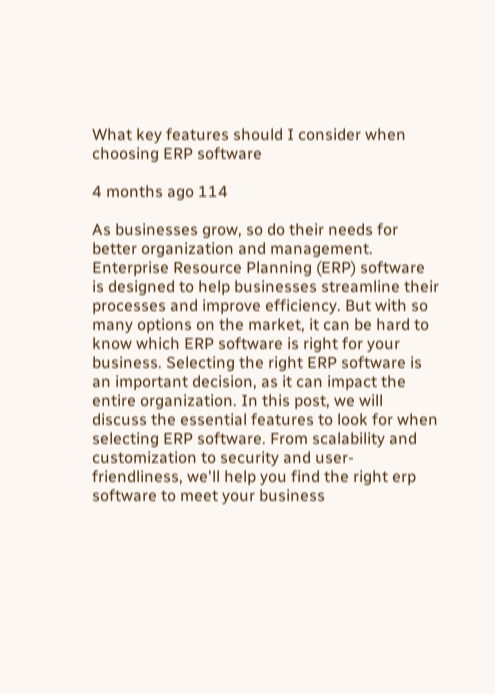What key features should I consider when choosing ERP software

4 months ago 114

As businesses grow, so do their needs for better organization and management. Enterprise Resource Planning (ERP) software is designed to help businesses streamline their processes and improve efficiency. But with so many options on the market, it can be hard to know which ERP software is right for your business. Selecting the right ERP software is an important decision, as it can impact the entire organization. In this post, we will discuss the essential features to look for when selecting ERP software. From scalability and customization to security and user-friendliness, we'll help you find the right erp software to meet your business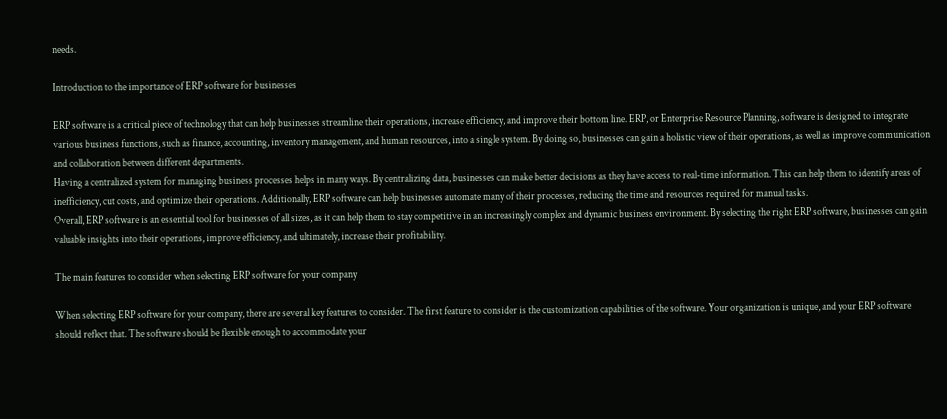needs.

Introduction to the importance of ERP software for businesses

ERP software is a critical piece of technology that can help businesses streamline their operations, increase efficiency, and improve their bottom line. ERP, or Enterprise Resource Planning, software is designed to integrate various business functions, such as finance, accounting, inventory management, and human resources, into a single system. By doing so, businesses can gain a holistic view of their operations, as well as improve communication and collaboration between different departments.
Having a centralized system for managing business processes helps in many ways. By centralizing data, businesses can make better decisions as they have access to real-time information. This can help them to identify areas of inefficiency, cut costs, and optimize their operations. Additionally, ERP software can help businesses automate many of their processes, reducing the time and resources required for manual tasks.
Overall, ERP software is an essential tool for businesses of all sizes, as it can help them to stay competitive in an increasingly complex and dynamic business environment. By selecting the right ERP software, businesses can gain valuable insights into their operations, improve efficiency, and ultimately, increase their profitability.

The main features to consider when selecting ERP software for your company

When selecting ERP software for your company, there are several key features to consider. The first feature to consider is the customization capabilities of the software. Your organization is unique, and your ERP software should reflect that. The software should be flexible enough to accommodate your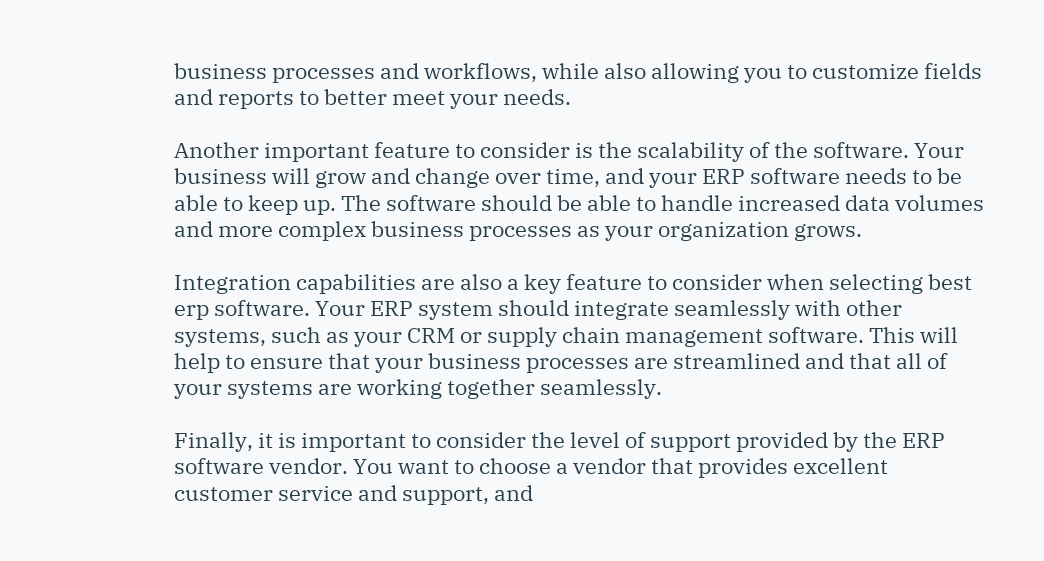business processes and workflows, while also allowing you to customize fields and reports to better meet your needs.

Another important feature to consider is the scalability of the software. Your business will grow and change over time, and your ERP software needs to be able to keep up. The software should be able to handle increased data volumes and more complex business processes as your organization grows.

Integration capabilities are also a key feature to consider when selecting best erp software. Your ERP system should integrate seamlessly with other systems, such as your CRM or supply chain management software. This will help to ensure that your business processes are streamlined and that all of your systems are working together seamlessly.

Finally, it is important to consider the level of support provided by the ERP software vendor. You want to choose a vendor that provides excellent customer service and support, and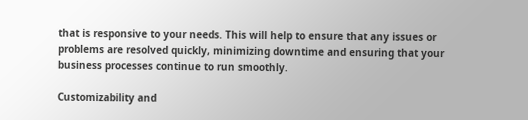that is responsive to your needs. This will help to ensure that any issues or problems are resolved quickly, minimizing downtime and ensuring that your business processes continue to run smoothly.

Customizability and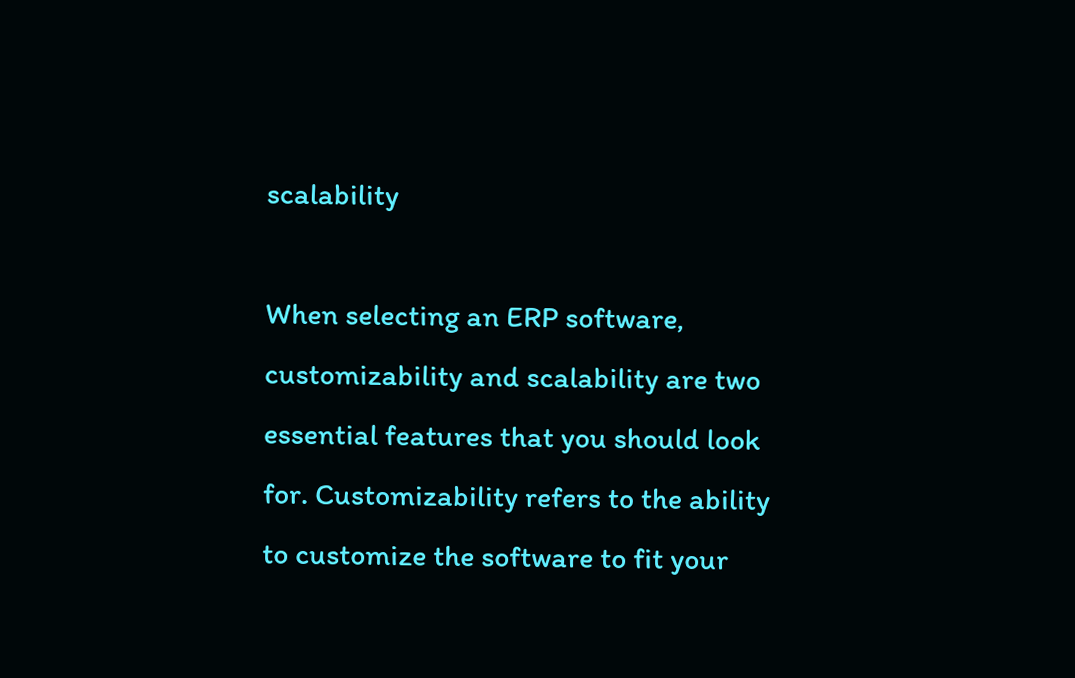scalability

When selecting an ERP software, customizability and scalability are two essential features that you should look for. Customizability refers to the ability to customize the software to fit your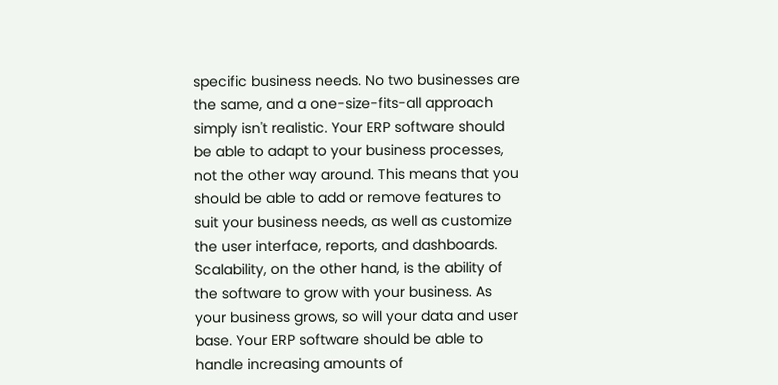specific business needs. No two businesses are the same, and a one-size-fits-all approach simply isn't realistic. Your ERP software should be able to adapt to your business processes, not the other way around. This means that you should be able to add or remove features to suit your business needs, as well as customize the user interface, reports, and dashboards.
Scalability, on the other hand, is the ability of the software to grow with your business. As your business grows, so will your data and user base. Your ERP software should be able to handle increasing amounts of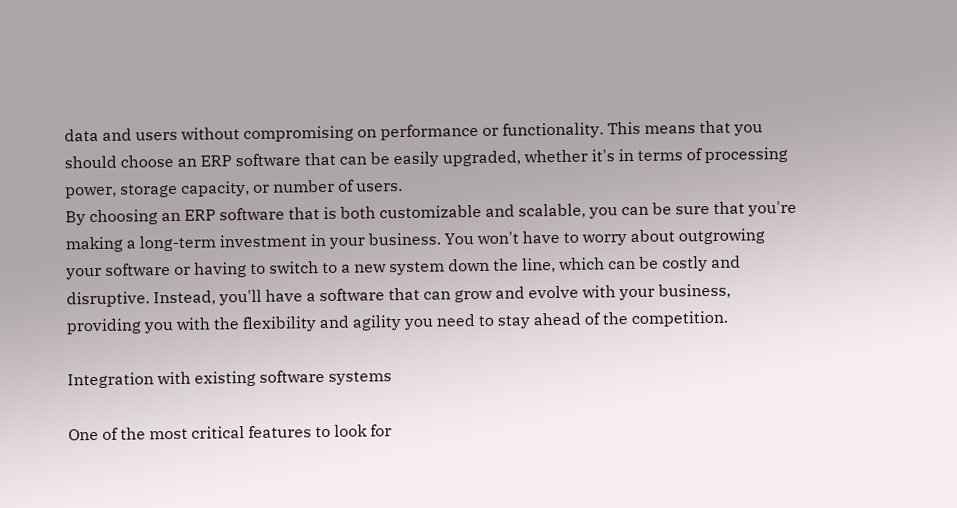data and users without compromising on performance or functionality. This means that you should choose an ERP software that can be easily upgraded, whether it's in terms of processing power, storage capacity, or number of users.
By choosing an ERP software that is both customizable and scalable, you can be sure that you're making a long-term investment in your business. You won't have to worry about outgrowing your software or having to switch to a new system down the line, which can be costly and disruptive. Instead, you'll have a software that can grow and evolve with your business, providing you with the flexibility and agility you need to stay ahead of the competition.

Integration with existing software systems

One of the most critical features to look for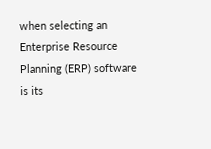when selecting an Enterprise Resource Planning (ERP) software is its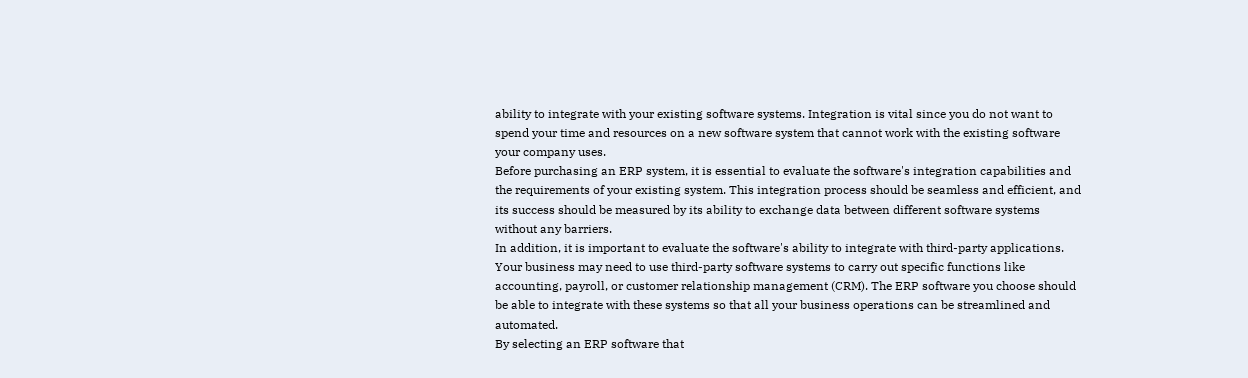ability to integrate with your existing software systems. Integration is vital since you do not want to spend your time and resources on a new software system that cannot work with the existing software your company uses.
Before purchasing an ERP system, it is essential to evaluate the software's integration capabilities and the requirements of your existing system. This integration process should be seamless and efficient, and its success should be measured by its ability to exchange data between different software systems without any barriers.
In addition, it is important to evaluate the software's ability to integrate with third-party applications. Your business may need to use third-party software systems to carry out specific functions like accounting, payroll, or customer relationship management (CRM). The ERP software you choose should be able to integrate with these systems so that all your business operations can be streamlined and automated.
By selecting an ERP software that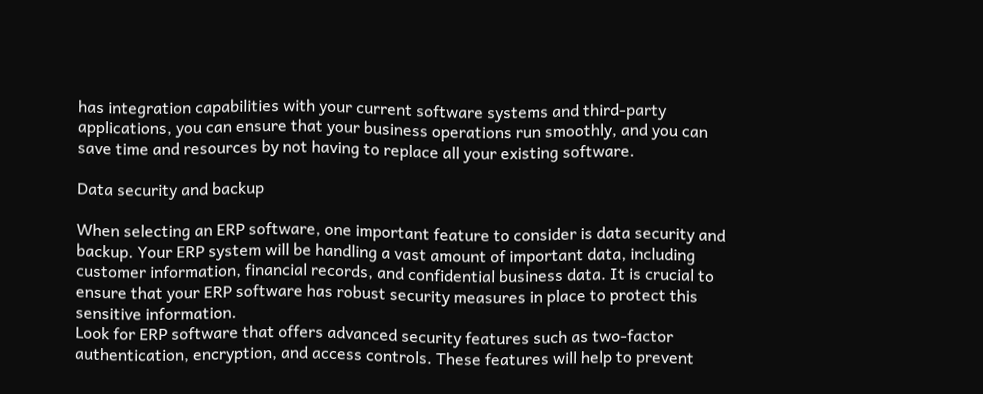has integration capabilities with your current software systems and third-party applications, you can ensure that your business operations run smoothly, and you can save time and resources by not having to replace all your existing software.

Data security and backup

When selecting an ERP software, one important feature to consider is data security and backup. Your ERP system will be handling a vast amount of important data, including customer information, financial records, and confidential business data. It is crucial to ensure that your ERP software has robust security measures in place to protect this sensitive information.
Look for ERP software that offers advanced security features such as two-factor authentication, encryption, and access controls. These features will help to prevent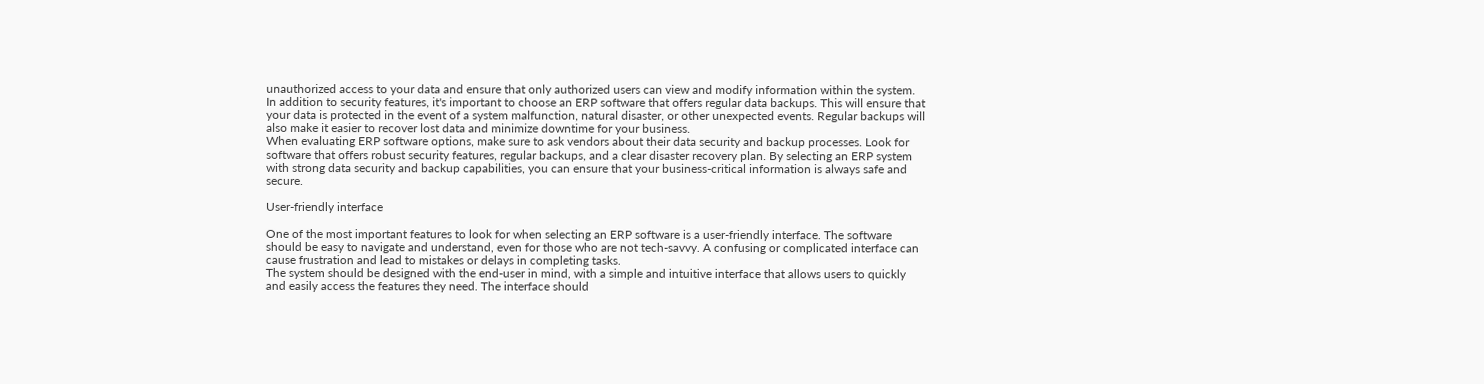unauthorized access to your data and ensure that only authorized users can view and modify information within the system.
In addition to security features, it's important to choose an ERP software that offers regular data backups. This will ensure that your data is protected in the event of a system malfunction, natural disaster, or other unexpected events. Regular backups will also make it easier to recover lost data and minimize downtime for your business.
When evaluating ERP software options, make sure to ask vendors about their data security and backup processes. Look for software that offers robust security features, regular backups, and a clear disaster recovery plan. By selecting an ERP system with strong data security and backup capabilities, you can ensure that your business-critical information is always safe and secure.

User-friendly interface

One of the most important features to look for when selecting an ERP software is a user-friendly interface. The software should be easy to navigate and understand, even for those who are not tech-savvy. A confusing or complicated interface can cause frustration and lead to mistakes or delays in completing tasks.
The system should be designed with the end-user in mind, with a simple and intuitive interface that allows users to quickly and easily access the features they need. The interface should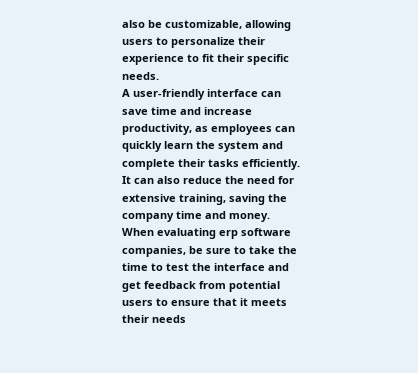also be customizable, allowing users to personalize their experience to fit their specific needs.
A user-friendly interface can save time and increase productivity, as employees can quickly learn the system and complete their tasks efficiently. It can also reduce the need for extensive training, saving the company time and money.
When evaluating erp software companies, be sure to take the time to test the interface and get feedback from potential users to ensure that it meets their needs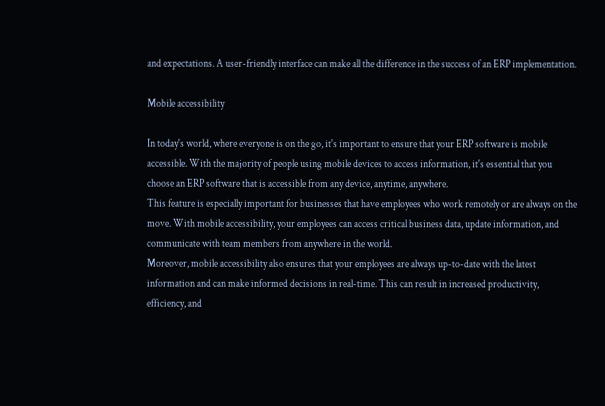and expectations. A user-friendly interface can make all the difference in the success of an ERP implementation.

Mobile accessibility

In today's world, where everyone is on the go, it's important to ensure that your ERP software is mobile accessible. With the majority of people using mobile devices to access information, it's essential that you choose an ERP software that is accessible from any device, anytime, anywhere.
This feature is especially important for businesses that have employees who work remotely or are always on the move. With mobile accessibility, your employees can access critical business data, update information, and communicate with team members from anywhere in the world.
Moreover, mobile accessibility also ensures that your employees are always up-to-date with the latest information and can make informed decisions in real-time. This can result in increased productivity, efficiency, and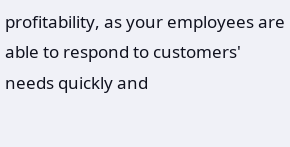profitability, as your employees are able to respond to customers' needs quickly and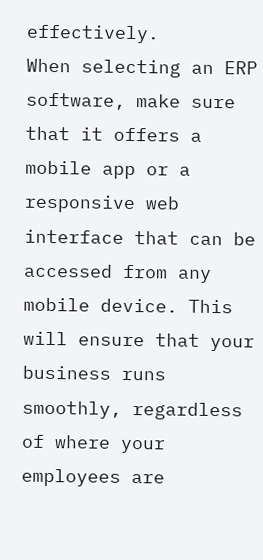effectively.
When selecting an ERP software, make sure that it offers a mobile app or a responsive web interface that can be accessed from any mobile device. This will ensure that your business runs smoothly, regardless of where your employees are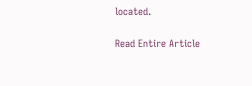located.

Read Entire Article